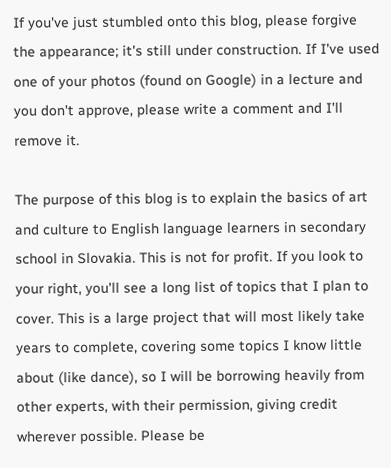If you've just stumbled onto this blog, please forgive the appearance; it's still under construction. If I've used one of your photos (found on Google) in a lecture and you don't approve, please write a comment and I'll remove it.

The purpose of this blog is to explain the basics of art and culture to English language learners in secondary school in Slovakia. This is not for profit. If you look to your right, you'll see a long list of topics that I plan to cover. This is a large project that will most likely take years to complete, covering some topics I know little about (like dance), so I will be borrowing heavily from other experts, with their permission, giving credit wherever possible. Please be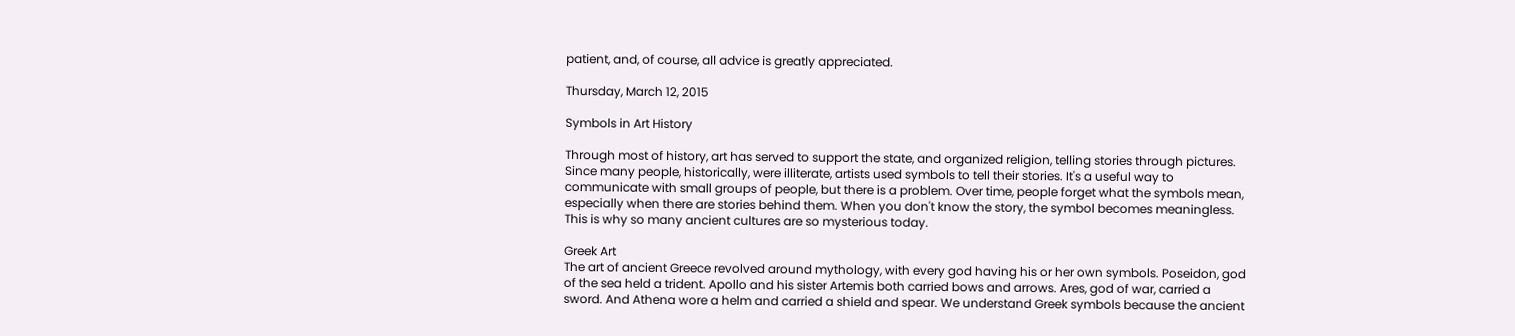patient, and, of course, all advice is greatly appreciated.

Thursday, March 12, 2015

Symbols in Art History

Through most of history, art has served to support the state, and organized religion, telling stories through pictures. Since many people, historically, were illiterate, artists used symbols to tell their stories. It's a useful way to communicate with small groups of people, but there is a problem. Over time, people forget what the symbols mean, especially when there are stories behind them. When you don't know the story, the symbol becomes meaningless. This is why so many ancient cultures are so mysterious today.

Greek Art
The art of ancient Greece revolved around mythology, with every god having his or her own symbols. Poseidon, god of the sea held a trident. Apollo and his sister Artemis both carried bows and arrows. Ares, god of war, carried a sword. And Athena wore a helm and carried a shield and spear. We understand Greek symbols because the ancient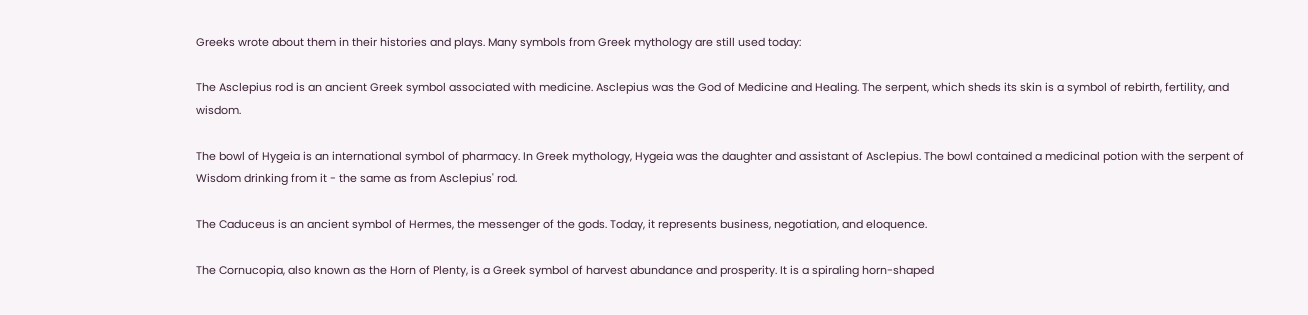Greeks wrote about them in their histories and plays. Many symbols from Greek mythology are still used today:

The Asclepius rod is an ancient Greek symbol associated with medicine. Asclepius was the God of Medicine and Healing. The serpent, which sheds its skin is a symbol of rebirth, fertility, and wisdom.

The bowl of Hygeia is an international symbol of pharmacy. In Greek mythology, Hygeia was the daughter and assistant of Asclepius. The bowl contained a medicinal potion with the serpent of Wisdom drinking from it - the same as from Asclepius' rod.

The Caduceus is an ancient symbol of Hermes, the messenger of the gods. Today, it represents business, negotiation, and eloquence.

The Cornucopia, also known as the Horn of Plenty, is a Greek symbol of harvest abundance and prosperity. It is a spiraling horn-shaped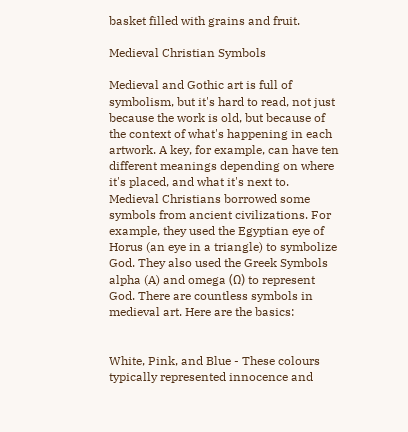basket filled with grains and fruit.

Medieval Christian Symbols

Medieval and Gothic art is full of symbolism, but it's hard to read, not just because the work is old, but because of the context of what's happening in each artwork. A key, for example, can have ten different meanings depending on where it's placed, and what it's next to. Medieval Christians borrowed some symbols from ancient civilizations. For example, they used the Egyptian eye of Horus (an eye in a triangle) to symbolize God. They also used the Greek Symbols alpha (A) and omega (Ω) to represent God. There are countless symbols in medieval art. Here are the basics:


White, Pink, and Blue - These colours typically represented innocence and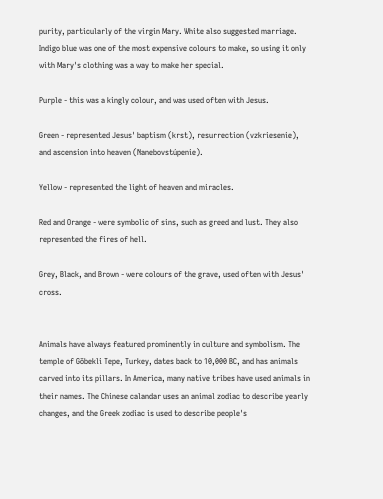purity, particularly of the virgin Mary. White also suggested marriage. Indigo blue was one of the most expensive colours to make, so using it only with Mary's clothing was a way to make her special.

Purple - this was a kingly colour, and was used often with Jesus.

Green - represented Jesus' baptism (krst), resurrection (vzkriesenie), and ascension into heaven (Nanebovstúpenie).

Yellow - represented the light of heaven and miracles.

Red and Orange - were symbolic of sins, such as greed and lust. They also represented the fires of hell.

Grey, Black, and Brown - were colours of the grave, used often with Jesus' cross.


Animals have always featured prominently in culture and symbolism. The temple of Göbekli Tepe, Turkey, dates back to 10,000 BC, and has animals carved into its pillars. In America, many native tribes have used animals in their names. The Chinese calandar uses an animal zodiac to describe yearly changes, and the Greek zodiac is used to describe people's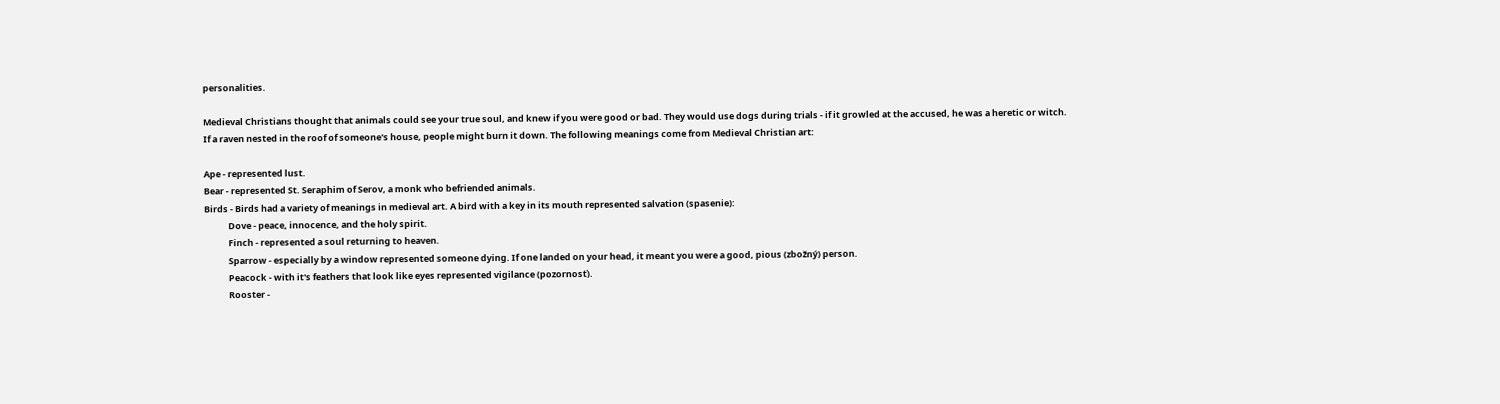personalities.

Medieval Christians thought that animals could see your true soul, and knew if you were good or bad. They would use dogs during trials - if it growled at the accused, he was a heretic or witch. If a raven nested in the roof of someone's house, people might burn it down. The following meanings come from Medieval Christian art:

Ape - represented lust.
Bear - represented St. Seraphim of Serov, a monk who befriended animals.
Birds - Birds had a variety of meanings in medieval art. A bird with a key in its mouth represented salvation (spasenie):
            Dove - peace, innocence, and the holy spirit.
            Finch - represented a soul returning to heaven.
            Sparrow - especially by a window represented someone dying. If one landed on your head, it meant you were a good, pious (zbožný) person.
            Peacock - with it's feathers that look like eyes represented vigilance (pozornosť).
            Rooster -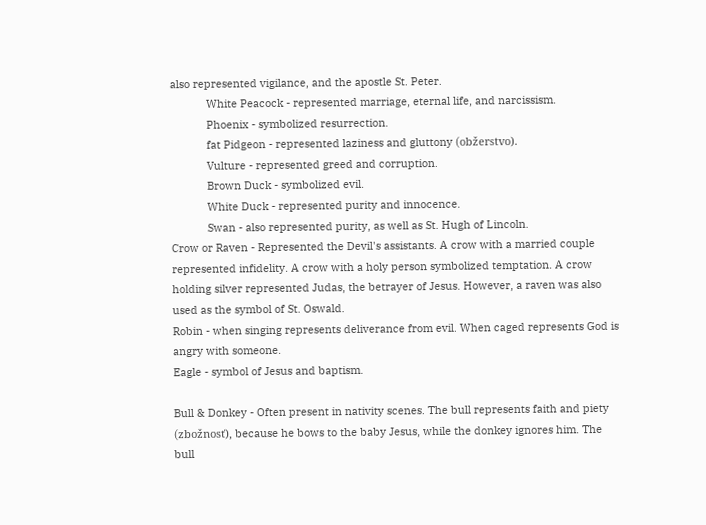also represented vigilance, and the apostle St. Peter.
            White Peacock - represented marriage, eternal life, and narcissism.
            Phoenix - symbolized resurrection.
            fat Pidgeon - represented laziness and gluttony (obžerstvo).
            Vulture - represented greed and corruption.
            Brown Duck - symbolized evil.
            White Duck - represented purity and innocence.
            Swan - also represented purity, as well as St. Hugh of Lincoln.
Crow or Raven - Represented the Devil's assistants. A crow with a married couple represented infidelity. A crow with a holy person symbolized temptation. A crow holding silver represented Judas, the betrayer of Jesus. However, a raven was also used as the symbol of St. Oswald.
Robin - when singing represents deliverance from evil. When caged represents God is angry with someone.
Eagle - symbol of Jesus and baptism.

Bull & Donkey - Often present in nativity scenes. The bull represents faith and piety (zbožnosť), because he bows to the baby Jesus, while the donkey ignores him. The bull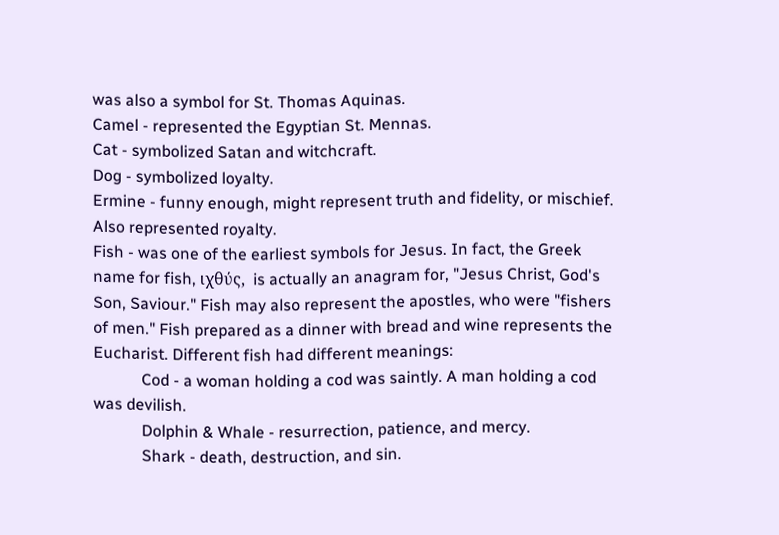was also a symbol for St. Thomas Aquinas.
Camel - represented the Egyptian St. Mennas.
Cat - symbolized Satan and witchcraft.
Dog - symbolized loyalty.
Ermine - funny enough, might represent truth and fidelity, or mischief. Also represented royalty.
Fish - was one of the earliest symbols for Jesus. In fact, the Greek name for fish, ιχθύς,  is actually an anagram for, "Jesus Christ, God's Son, Saviour." Fish may also represent the apostles, who were "fishers of men." Fish prepared as a dinner with bread and wine represents the Eucharist. Different fish had different meanings:
            Cod - a woman holding a cod was saintly. A man holding a cod was devilish.
            Dolphin & Whale - resurrection, patience, and mercy.
            Shark - death, destruction, and sin.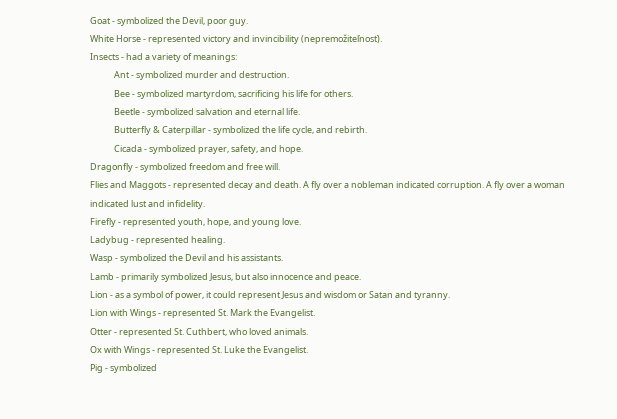Goat - symbolized the Devil, poor guy.
White Horse - represented victory and invincibility (nepremožiteľnosť).
Insects - had a variety of meanings:
            Ant - symbolized murder and destruction.
            Bee - symbolized martyrdom, sacrificing his life for others.
            Beetle - symbolized salvation and eternal life.
            Butterfly & Caterpillar - symbolized the life cycle, and rebirth.
            Cicada - symbolized prayer, safety, and hope.
Dragonfly - symbolized freedom and free will.
Flies and Maggots - represented decay and death. A fly over a nobleman indicated corruption. A fly over a woman indicated lust and infidelity.
Firefly - represented youth, hope, and young love.
Ladybug - represented healing.
Wasp - symbolized the Devil and his assistants.
Lamb - primarily symbolized Jesus, but also innocence and peace.
Lion - as a symbol of power, it could represent Jesus and wisdom or Satan and tyranny.
Lion with Wings - represented St. Mark the Evangelist.
Otter - represented St. Cuthbert, who loved animals.
Ox with Wings - represented St. Luke the Evangelist.
Pig - symbolized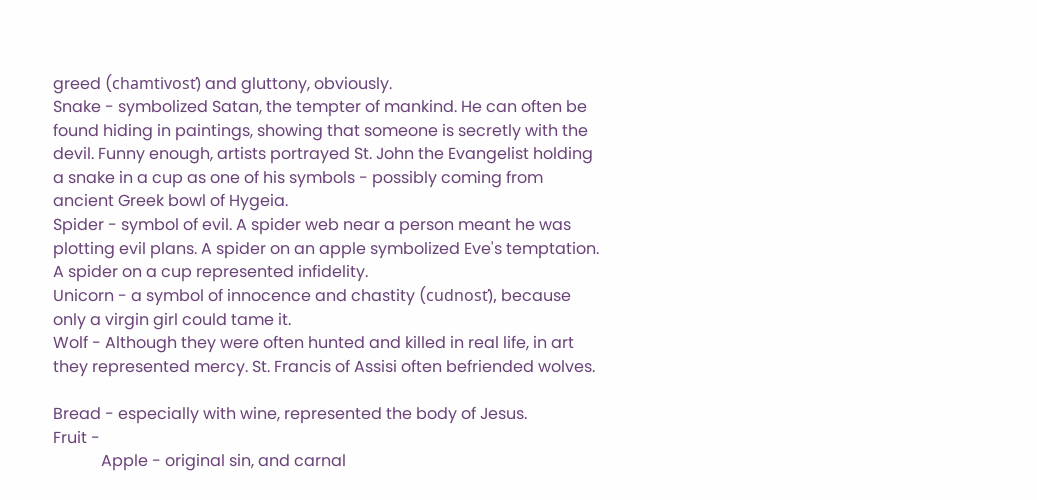greed (chamtivosť) and gluttony, obviously.
Snake - symbolized Satan, the tempter of mankind. He can often be found hiding in paintings, showing that someone is secretly with the devil. Funny enough, artists portrayed St. John the Evangelist holding a snake in a cup as one of his symbols - possibly coming from ancient Greek bowl of Hygeia.
Spider - symbol of evil. A spider web near a person meant he was plotting evil plans. A spider on an apple symbolized Eve's temptation. A spider on a cup represented infidelity.
Unicorn - a symbol of innocence and chastity (cudnosť), because only a virgin girl could tame it.
Wolf - Although they were often hunted and killed in real life, in art they represented mercy. St. Francis of Assisi often befriended wolves.

Bread - especially with wine, represented the body of Jesus.
Fruit -
            Apple - original sin, and carnal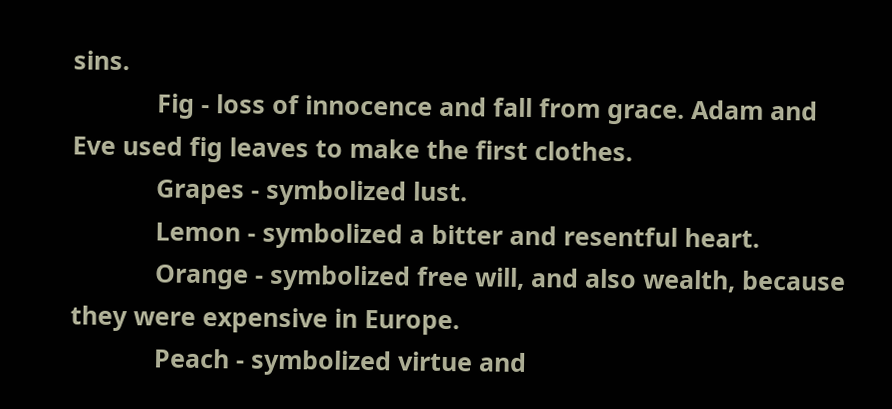sins.
            Fig - loss of innocence and fall from grace. Adam and Eve used fig leaves to make the first clothes.
            Grapes - symbolized lust.
            Lemon - symbolized a bitter and resentful heart.
            Orange - symbolized free will, and also wealth, because they were expensive in Europe.
            Peach - symbolized virtue and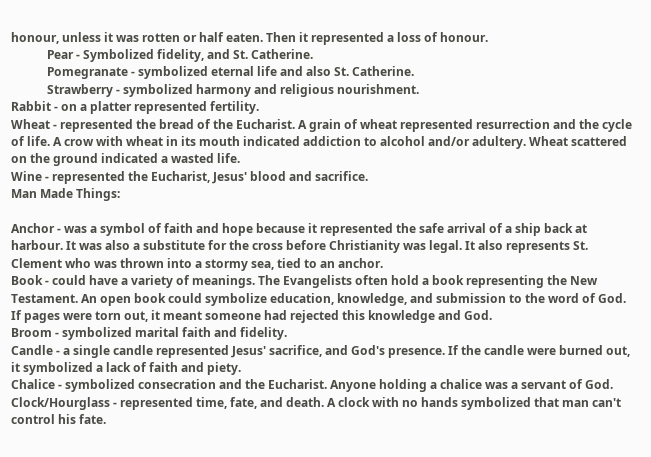honour, unless it was rotten or half eaten. Then it represented a loss of honour.
            Pear - Symbolized fidelity, and St. Catherine.
            Pomegranate - symbolized eternal life and also St. Catherine.
            Strawberry - symbolized harmony and religious nourishment.
Rabbit - on a platter represented fertility.
Wheat - represented the bread of the Eucharist. A grain of wheat represented resurrection and the cycle of life. A crow with wheat in its mouth indicated addiction to alcohol and/or adultery. Wheat scattered on the ground indicated a wasted life.
Wine - represented the Eucharist, Jesus' blood and sacrifice.
Man Made Things:

Anchor - was a symbol of faith and hope because it represented the safe arrival of a ship back at harbour. It was also a substitute for the cross before Christianity was legal. It also represents St. Clement who was thrown into a stormy sea, tied to an anchor.
Book - could have a variety of meanings. The Evangelists often hold a book representing the New Testament. An open book could symbolize education, knowledge, and submission to the word of God. If pages were torn out, it meant someone had rejected this knowledge and God.
Broom - symbolized marital faith and fidelity.
Candle - a single candle represented Jesus' sacrifice, and God's presence. If the candle were burned out, it symbolized a lack of faith and piety.
Chalice - symbolized consecration and the Eucharist. Anyone holding a chalice was a servant of God.
Clock/Hourglass - represented time, fate, and death. A clock with no hands symbolized that man can't control his fate.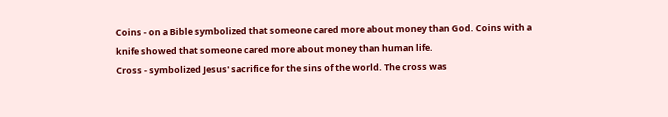Coins - on a Bible symbolized that someone cared more about money than God. Coins with a knife showed that someone cared more about money than human life.
Cross - symbolized Jesus' sacrifice for the sins of the world. The cross was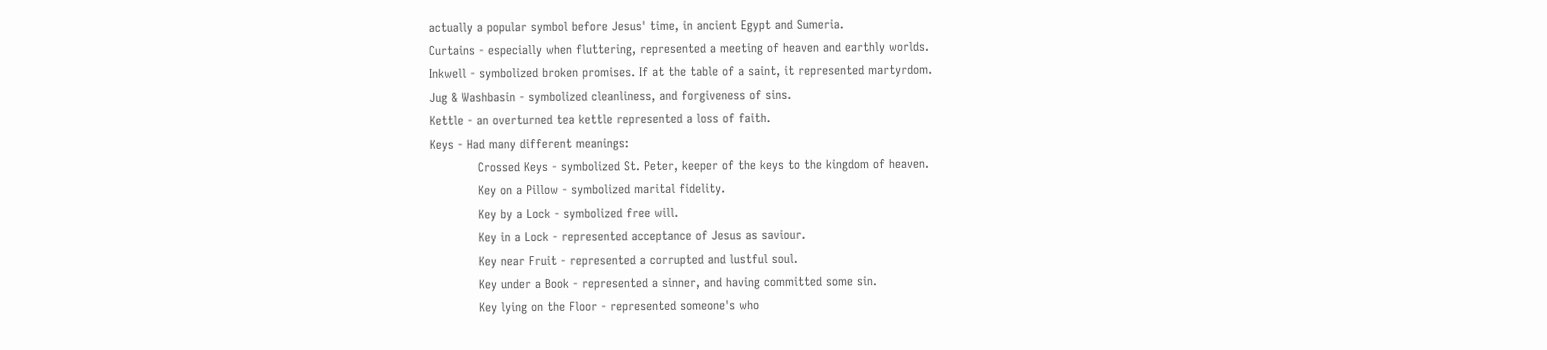actually a popular symbol before Jesus' time, in ancient Egypt and Sumeria.
Curtains - especially when fluttering, represented a meeting of heaven and earthly worlds.
Inkwell - symbolized broken promises. If at the table of a saint, it represented martyrdom.
Jug & Washbasin - symbolized cleanliness, and forgiveness of sins.
Kettle - an overturned tea kettle represented a loss of faith.
Keys - Had many different meanings:
            Crossed Keys - symbolized St. Peter, keeper of the keys to the kingdom of heaven.
            Key on a Pillow - symbolized marital fidelity.
            Key by a Lock - symbolized free will.
            Key in a Lock - represented acceptance of Jesus as saviour.
            Key near Fruit - represented a corrupted and lustful soul.
            Key under a Book - represented a sinner, and having committed some sin.
            Key lying on the Floor - represented someone's who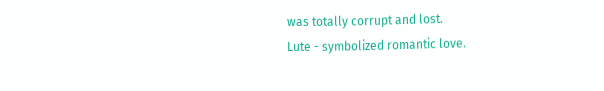was totally corrupt and lost.
Lute - symbolized romantic love.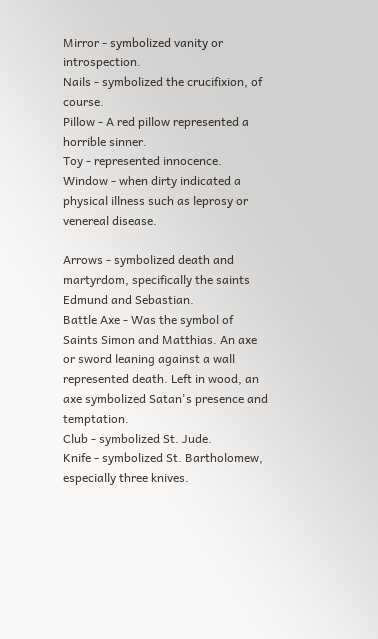Mirror - symbolized vanity or introspection.
Nails - symbolized the crucifixion, of course.
Pillow - A red pillow represented a horrible sinner.
Toy - represented innocence.
Window - when dirty indicated a physical illness such as leprosy or venereal disease.

Arrows - symbolized death and martyrdom, specifically the saints Edmund and Sebastian.
Battle Axe - Was the symbol of Saints Simon and Matthias. An axe or sword leaning against a wall represented death. Left in wood, an axe symbolized Satan's presence and temptation.
Club - symbolized St. Jude.
Knife - symbolized St. Bartholomew, especially three knives.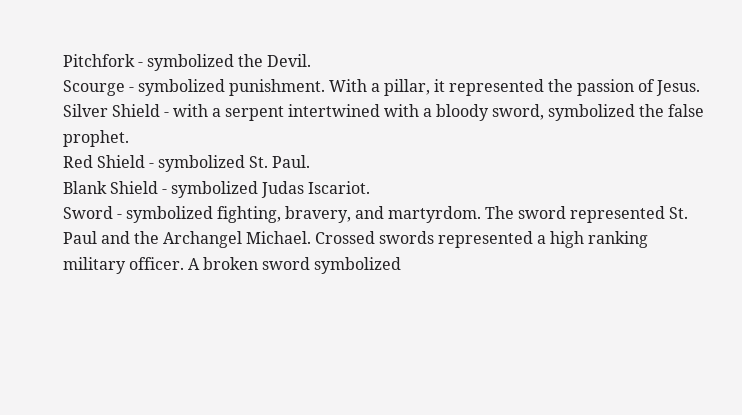Pitchfork - symbolized the Devil.
Scourge - symbolized punishment. With a pillar, it represented the passion of Jesus.
Silver Shield - with a serpent intertwined with a bloody sword, symbolized the false prophet.
Red Shield - symbolized St. Paul.
Blank Shield - symbolized Judas Iscariot.
Sword - symbolized fighting, bravery, and martyrdom. The sword represented St. Paul and the Archangel Michael. Crossed swords represented a high ranking military officer. A broken sword symbolized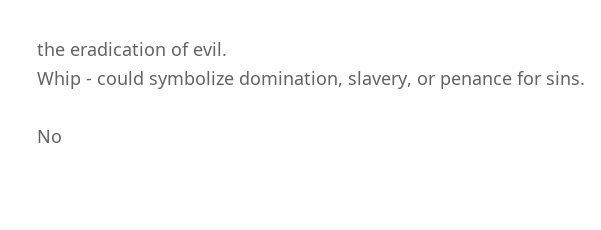the eradication of evil.
Whip - could symbolize domination, slavery, or penance for sins.

No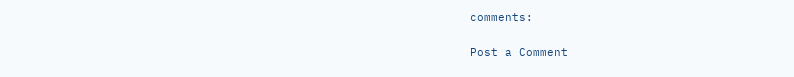comments:

Post a Comment